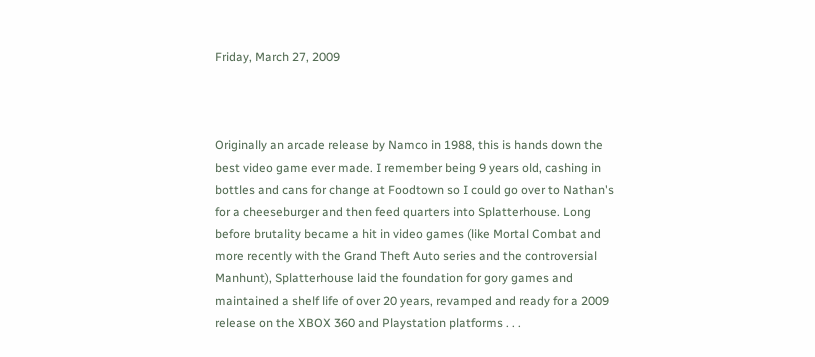Friday, March 27, 2009



Originally an arcade release by Namco in 1988, this is hands down the best video game ever made. I remember being 9 years old, cashing in bottles and cans for change at Foodtown so I could go over to Nathan's for a cheeseburger and then feed quarters into Splatterhouse. Long before brutality became a hit in video games (like Mortal Combat and more recently with the Grand Theft Auto series and the controversial Manhunt), Splatterhouse laid the foundation for gory games and maintained a shelf life of over 20 years, revamped and ready for a 2009 release on the XBOX 360 and Playstation platforms . . .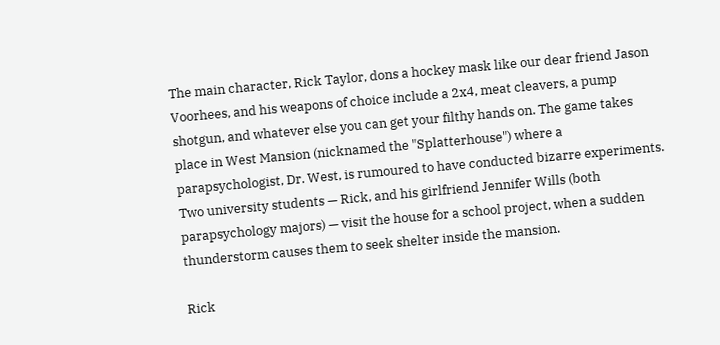The main character, Rick Taylor, dons a hockey mask like our dear friend Jason Voorhees, and his weapons of choice include a 2x4, meat cleavers, a pump shotgun, and whatever else you can get your filthy hands on. The game takes place in West Mansion (nicknamed the "Splatterhouse") where a parapsychologist, Dr. West, is rumoured to have conducted bizarre experiments. Two university students — Rick, and his girlfriend Jennifer Wills (both parapsychology majors) — visit the house for a school project, when a sudden thunderstorm causes them to seek shelter inside the mansion.

Rick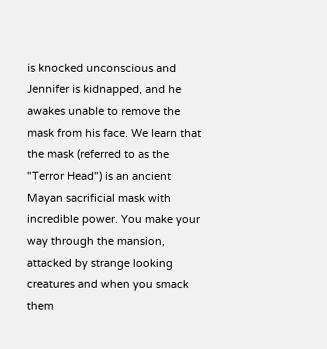is knocked unconscious and Jennifer is kidnapped, and he awakes unable to remove the mask from his face. We learn that the mask (referred to as the "Terror Head") is an ancient Mayan sacrificial mask with incredible power. You make your way through the mansion, attacked by strange looking creatures and when you smack them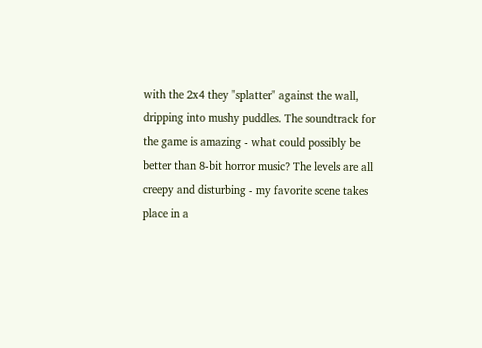with the 2x4 they "splatter" against the wall, dripping into mushy puddles. The soundtrack for the game is amazing - what could possibly be better than 8-bit horror music? The levels are all creepy and disturbing - my favorite scene takes place in a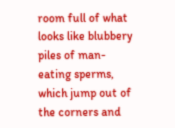room full of what looks like blubbery piles of man-eating sperms, which jump out of the corners and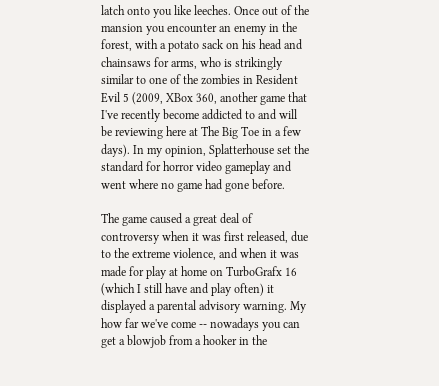latch onto you like leeches. Once out of the mansion you encounter an enemy in the forest, with a potato sack on his head and chainsaws for arms, who is strikingly similar to one of the zombies in Resident Evil 5 (2009, XBox 360, another game that I've recently become addicted to and will be reviewing here at The Big Toe in a few days). In my opinion, Splatterhouse set the standard for horror video gameplay and went where no game had gone before.

The game caused a great deal of controversy when it was first released, due to the extreme violence, and when it was made for play at home on TurboGrafx 16 (which I still have and play often) it displayed a parental advisory warning. My how far we've come -- nowadays you can get a blowjob from a hooker in the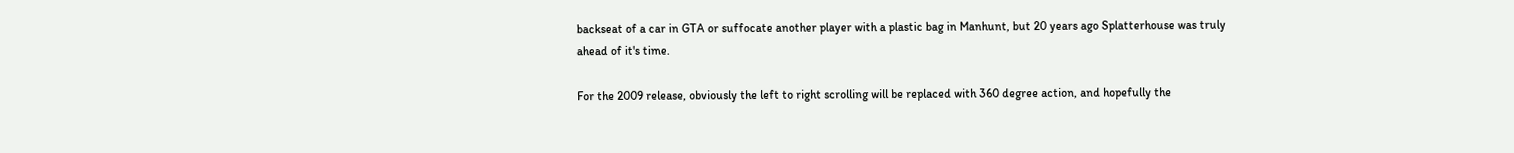backseat of a car in GTA or suffocate another player with a plastic bag in Manhunt, but 20 years ago Splatterhouse was truly ahead of it's time.

For the 2009 release, obviously the left to right scrolling will be replaced with 360 degree action, and hopefully the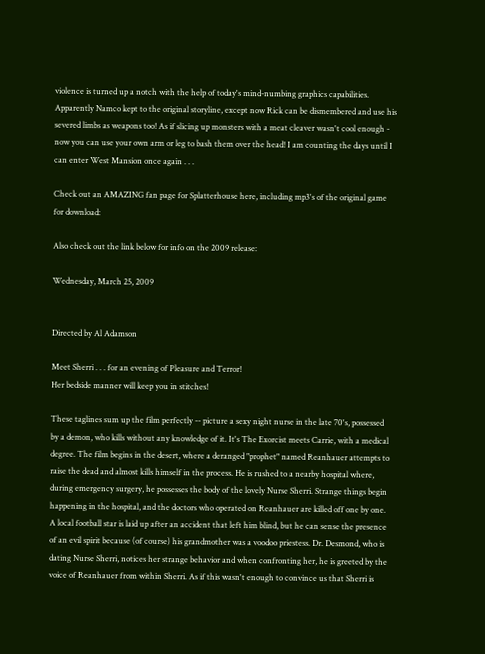violence is turned up a notch with the help of today's mind-numbing graphics capabilities. Apparently Namco kept to the original storyline, except now Rick can be dismembered and use his severed limbs as weapons too! As if slicing up monsters with a meat cleaver wasn't cool enough - now you can use your own arm or leg to bash them over the head! I am counting the days until I can enter West Mansion once again . . .

Check out an AMAZING fan page for Splatterhouse here, including mp3's of the original game for download:

Also check out the link below for info on the 2009 release:

Wednesday, March 25, 2009


Directed by Al Adamson

Meet Sherri . . . for an evening of Pleasure and Terror!
Her bedside manner will keep you in stitches!

These taglines sum up the film perfectly -- picture a sexy night nurse in the late 70's, possessed by a demon, who kills without any knowledge of it. It's The Exorcist meets Carrie, with a medical degree. The film begins in the desert, where a deranged "prophet" named Reanhauer attempts to raise the dead and almost kills himself in the process. He is rushed to a nearby hospital where, during emergency surgery, he possesses the body of the lovely Nurse Sherri. Strange things begin happening in the hospital, and the doctors who operated on Reanhauer are killed off one by one. A local football star is laid up after an accident that left him blind, but he can sense the presence of an evil spirit because (of course) his grandmother was a voodoo priestess. Dr. Desmond, who is dating Nurse Sherri, notices her strange behavior and when confronting her, he is greeted by the voice of Reanhauer from within Sherri. As if this wasn't enough to convince us that Sherri is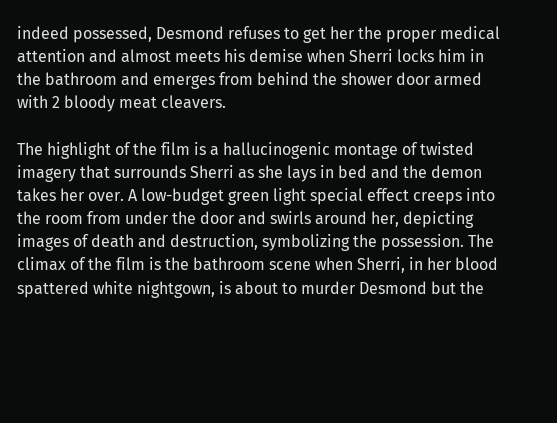indeed possessed, Desmond refuses to get her the proper medical attention and almost meets his demise when Sherri locks him in the bathroom and emerges from behind the shower door armed with 2 bloody meat cleavers.

The highlight of the film is a hallucinogenic montage of twisted imagery that surrounds Sherri as she lays in bed and the demon takes her over. A low-budget green light special effect creeps into the room from under the door and swirls around her, depicting images of death and destruction, symbolizing the possession. The climax of the film is the bathroom scene when Sherri, in her blood spattered white nightgown, is about to murder Desmond but the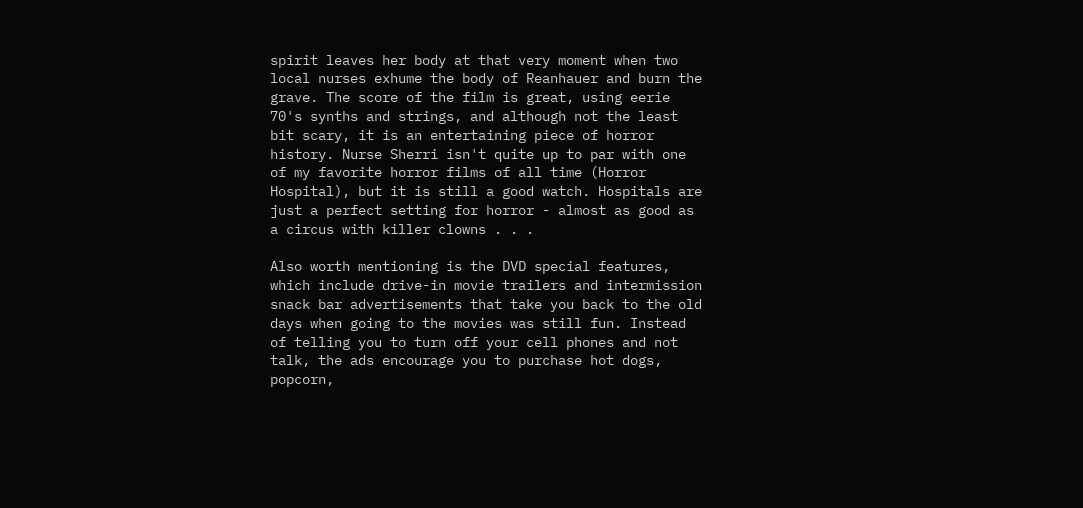spirit leaves her body at that very moment when two local nurses exhume the body of Reanhauer and burn the grave. The score of the film is great, using eerie 70's synths and strings, and although not the least bit scary, it is an entertaining piece of horror history. Nurse Sherri isn't quite up to par with one of my favorite horror films of all time (Horror Hospital), but it is still a good watch. Hospitals are just a perfect setting for horror - almost as good as a circus with killer clowns . . .

Also worth mentioning is the DVD special features, which include drive-in movie trailers and intermission snack bar advertisements that take you back to the old days when going to the movies was still fun. Instead of telling you to turn off your cell phones and not talk, the ads encourage you to purchase hot dogs, popcorn,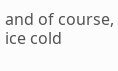and of course, ice cold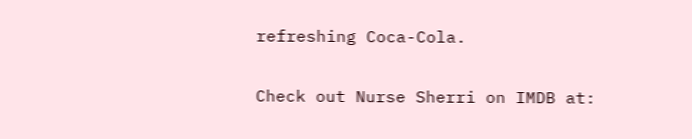refreshing Coca-Cola.

Check out Nurse Sherri on IMDB at: